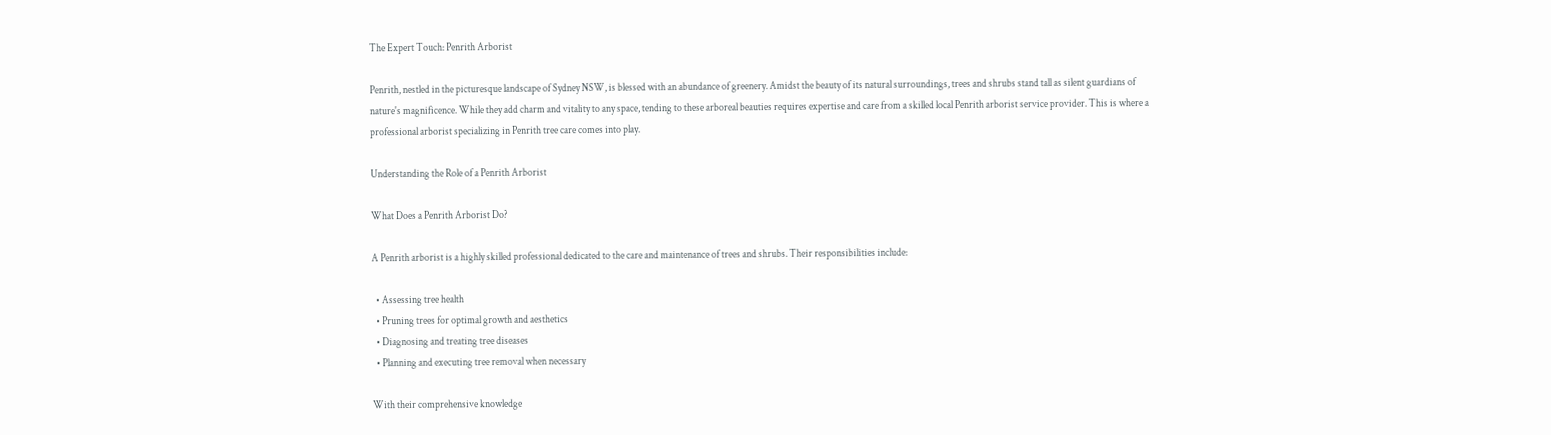The Expert Touch: Penrith Arborist

Penrith, nestled in the picturesque landscape of Sydney NSW, is blessed with an abundance of greenery. Amidst the beauty of its natural surroundings, trees and shrubs stand tall as silent guardians of nature's magnificence. While they add charm and vitality to any space, tending to these arboreal beauties requires expertise and care from a skilled local Penrith arborist service provider. This is where a professional arborist specializing in Penrith tree care comes into play.

Understanding the Role of a Penrith Arborist

What Does a Penrith Arborist Do?

A Penrith arborist is a highly skilled professional dedicated to the care and maintenance of trees and shrubs. Their responsibilities include:

  • Assessing tree health
  • Pruning trees for optimal growth and aesthetics
  • Diagnosing and treating tree diseases
  • Planning and executing tree removal when necessary

With their comprehensive knowledge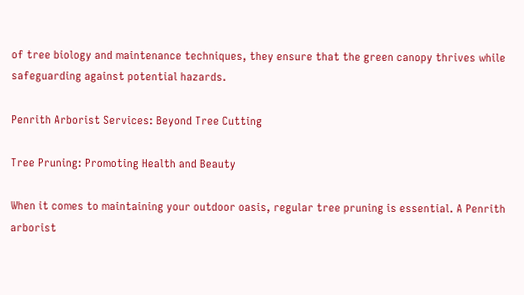of tree biology and maintenance techniques, they ensure that the green canopy thrives while safeguarding against potential hazards.

Penrith Arborist Services: Beyond Tree Cutting

Tree Pruning: Promoting Health and Beauty

When it comes to maintaining your outdoor oasis, regular tree pruning is essential. A Penrith arborist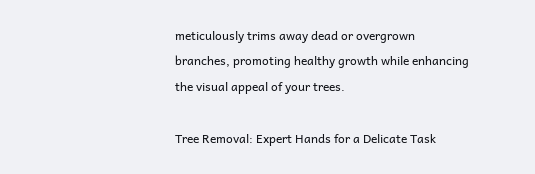meticulously trims away dead or overgrown branches, promoting healthy growth while enhancing the visual appeal of your trees.

Tree Removal: Expert Hands for a Delicate Task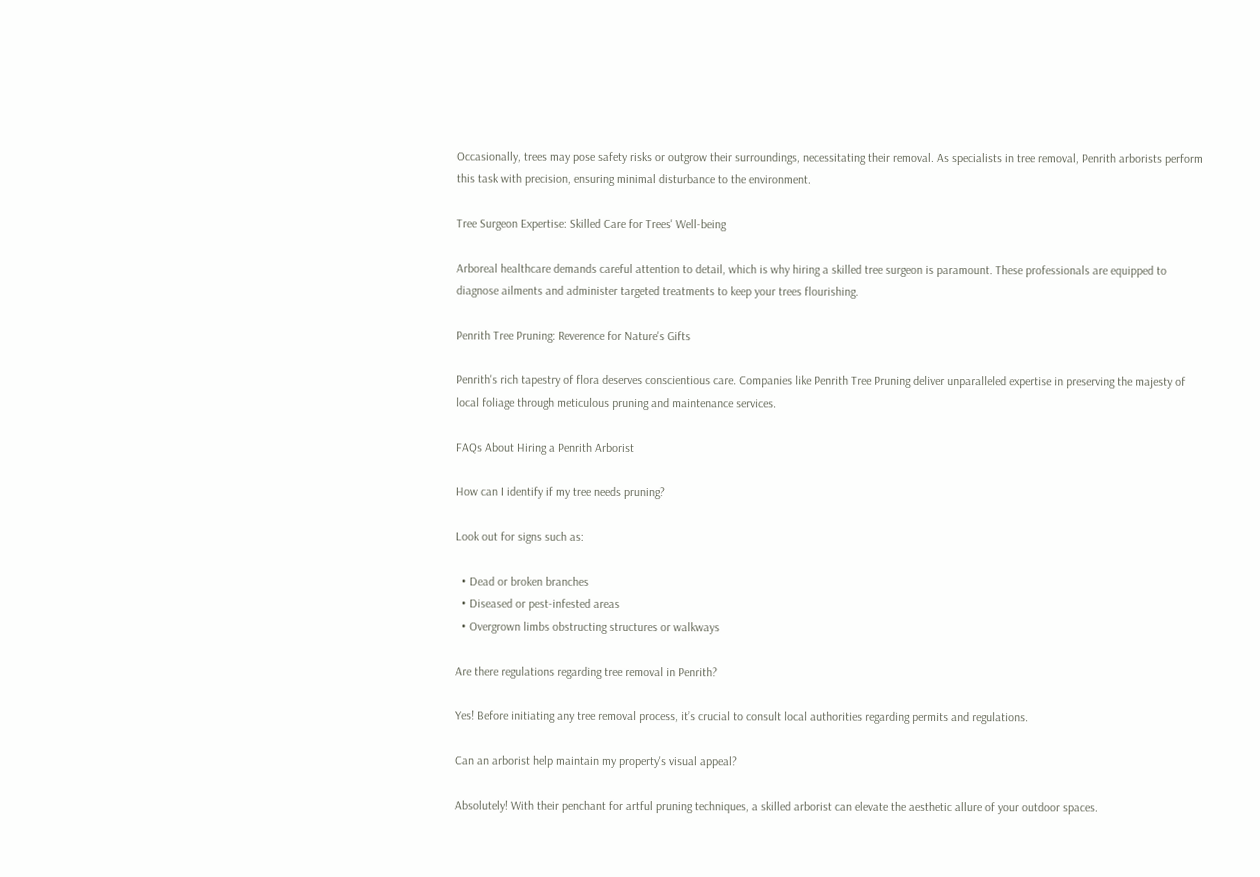Occasionally, trees may pose safety risks or outgrow their surroundings, necessitating their removal. As specialists in tree removal, Penrith arborists perform this task with precision, ensuring minimal disturbance to the environment.

Tree Surgeon Expertise: Skilled Care for Trees' Well-being

Arboreal healthcare demands careful attention to detail, which is why hiring a skilled tree surgeon is paramount. These professionals are equipped to diagnose ailments and administer targeted treatments to keep your trees flourishing.

Penrith Tree Pruning: Reverence for Nature's Gifts

Penrith's rich tapestry of flora deserves conscientious care. Companies like Penrith Tree Pruning deliver unparalleled expertise in preserving the majesty of local foliage through meticulous pruning and maintenance services.

FAQs About Hiring a Penrith Arborist

How can I identify if my tree needs pruning?

Look out for signs such as:

  • Dead or broken branches
  • Diseased or pest-infested areas
  • Overgrown limbs obstructing structures or walkways

Are there regulations regarding tree removal in Penrith?

Yes! Before initiating any tree removal process, it’s crucial to consult local authorities regarding permits and regulations.

Can an arborist help maintain my property's visual appeal?

Absolutely! With their penchant for artful pruning techniques, a skilled arborist can elevate the aesthetic allure of your outdoor spaces.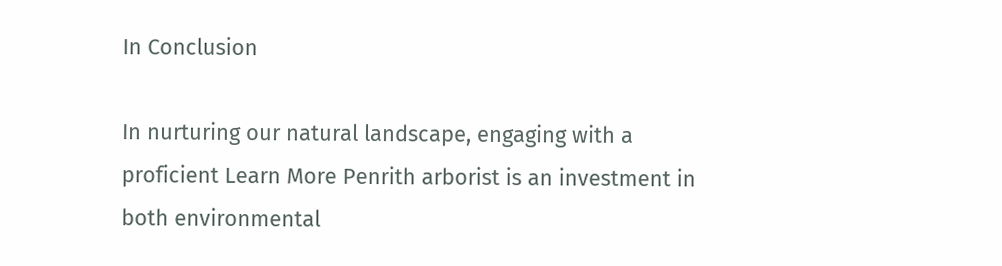In Conclusion

In nurturing our natural landscape, engaging with a proficient Learn More Penrith arborist is an investment in both environmental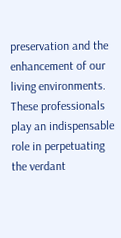preservation and the enhancement of our living environments. These professionals play an indispensable role in perpetuating the verdant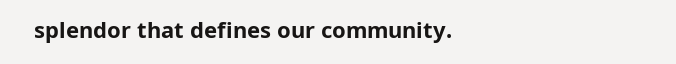splendor that defines our community.